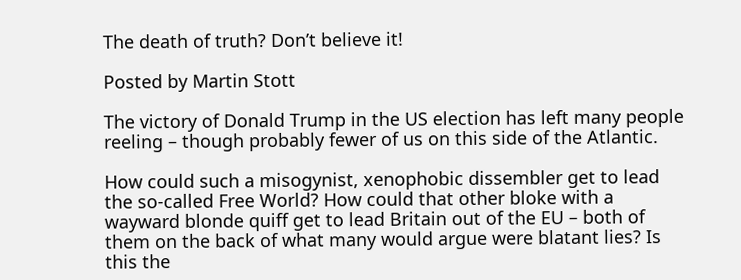The death of truth? Don’t believe it!

Posted by Martin Stott

The victory of Donald Trump in the US election has left many people reeling – though probably fewer of us on this side of the Atlantic.

How could such a misogynist, xenophobic dissembler get to lead the so-called Free World? How could that other bloke with a wayward blonde quiff get to lead Britain out of the EU – both of them on the back of what many would argue were blatant lies? Is this the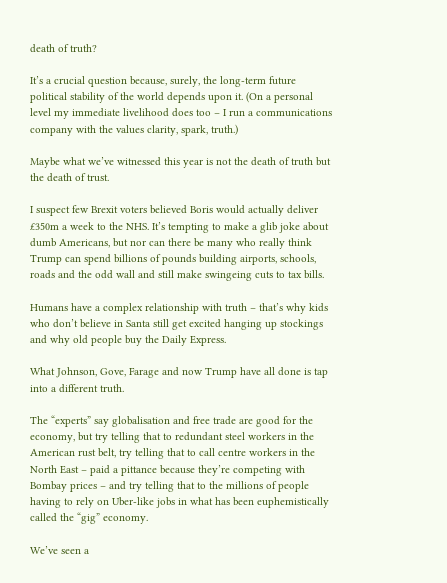death of truth?

It’s a crucial question because, surely, the long-term future political stability of the world depends upon it. (On a personal level my immediate livelihood does too – I run a communications company with the values clarity, spark, truth.)

Maybe what we’ve witnessed this year is not the death of truth but the death of trust.

I suspect few Brexit voters believed Boris would actually deliver £350m a week to the NHS. It’s tempting to make a glib joke about dumb Americans, but nor can there be many who really think Trump can spend billions of pounds building airports, schools, roads and the odd wall and still make swingeing cuts to tax bills.

Humans have a complex relationship with truth – that’s why kids who don’t believe in Santa still get excited hanging up stockings and why old people buy the Daily Express.

What Johnson, Gove, Farage and now Trump have all done is tap into a different truth.

The “experts” say globalisation and free trade are good for the economy, but try telling that to redundant steel workers in the American rust belt, try telling that to call centre workers in the North East – paid a pittance because they’re competing with Bombay prices – and try telling that to the millions of people having to rely on Uber-like jobs in what has been euphemistically called the “gig” economy.

We’ve seen a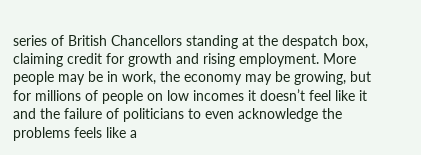series of British Chancellors standing at the despatch box, claiming credit for growth and rising employment. More people may be in work, the economy may be growing, but for millions of people on low incomes it doesn’t feel like it and the failure of politicians to even acknowledge the problems feels like a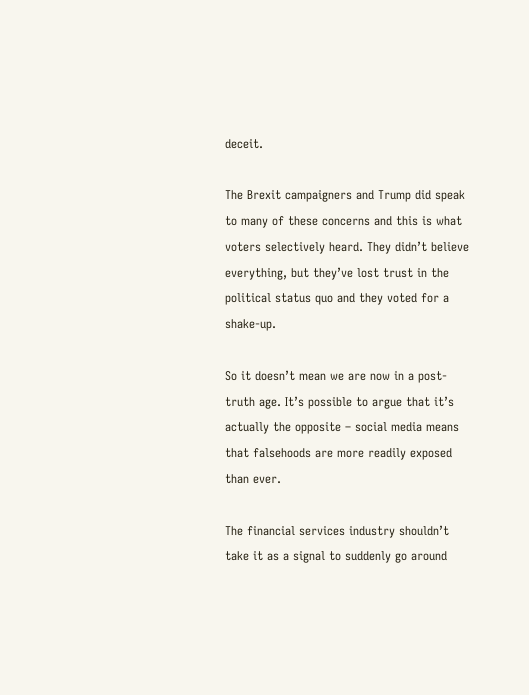deceit.

The Brexit campaigners and Trump did speak to many of these concerns and this is what voters selectively heard. They didn’t believe everything, but they’ve lost trust in the political status quo and they voted for a shake-up.

So it doesn’t mean we are now in a post-truth age. It’s possible to argue that it’s actually the opposite – social media means that falsehoods are more readily exposed than ever.

The financial services industry shouldn’t take it as a signal to suddenly go around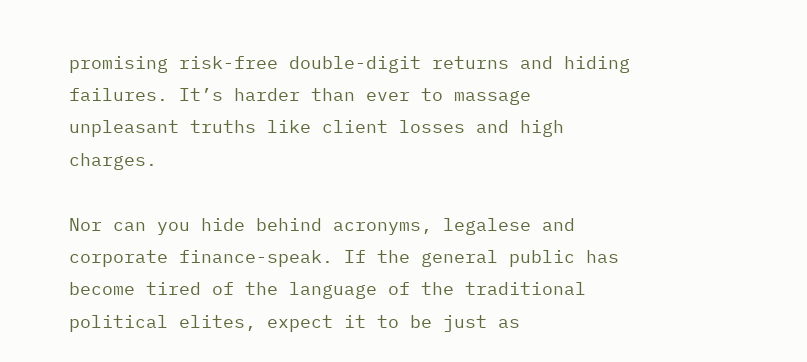promising risk-free double-digit returns and hiding failures. It’s harder than ever to massage unpleasant truths like client losses and high charges.

Nor can you hide behind acronyms, legalese and corporate finance-speak. If the general public has become tired of the language of the traditional political elites, expect it to be just as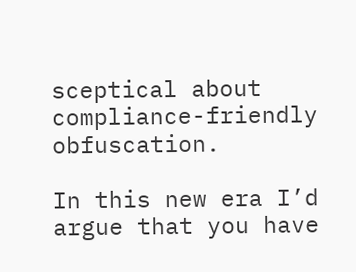sceptical about compliance-friendly obfuscation.

In this new era I’d argue that you have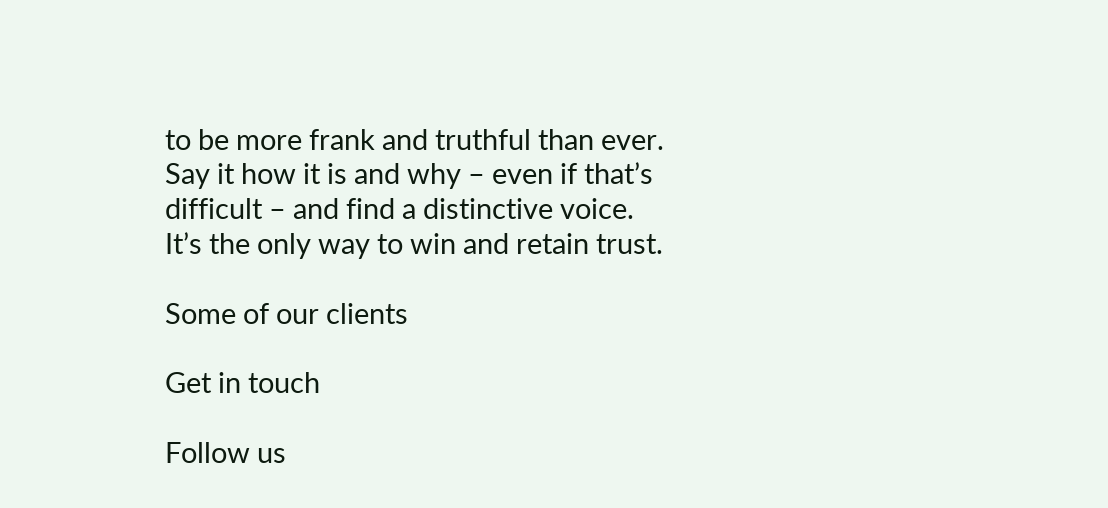to be more frank and truthful than ever. Say it how it is and why – even if that’s difficult – and find a distinctive voice. It’s the only way to win and retain trust.

Some of our clients

Get in touch

Follow us